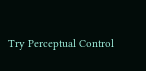Try Perceptual Control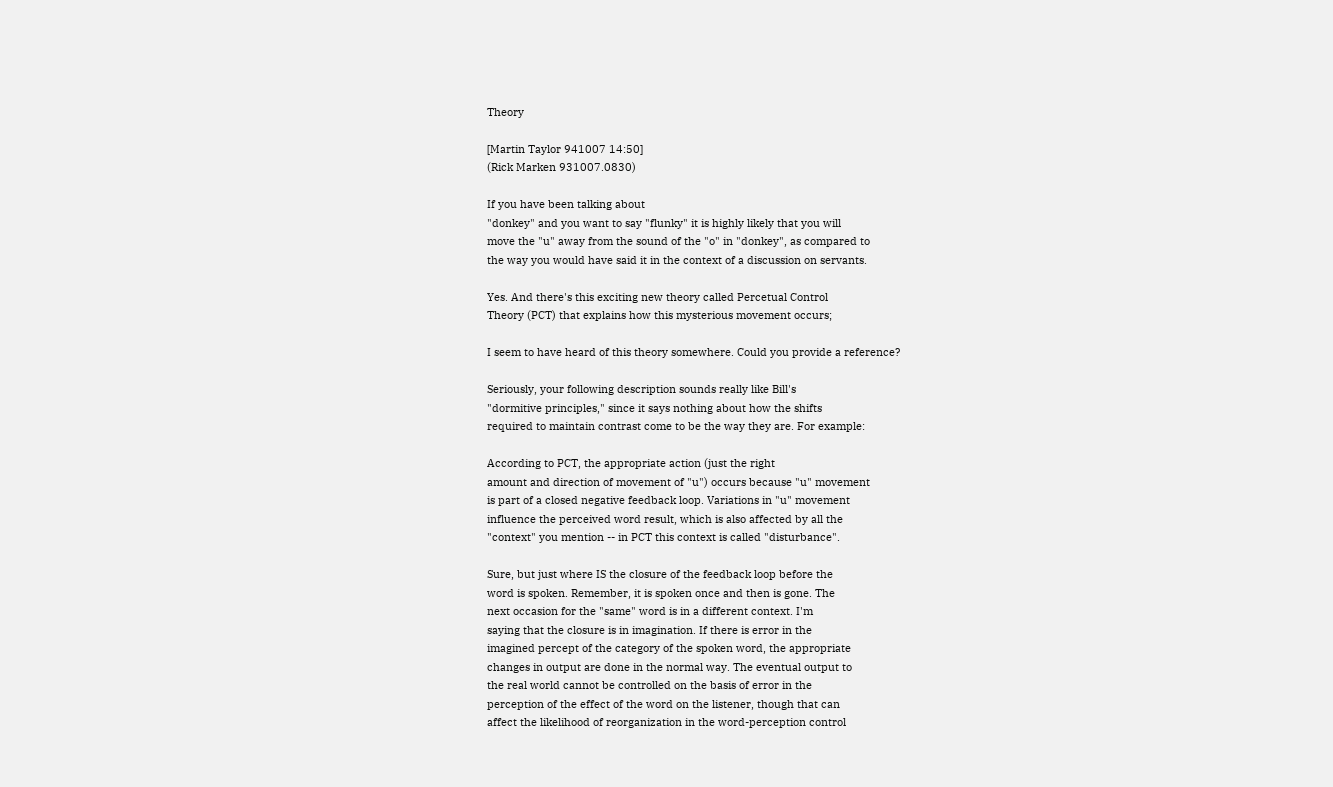Theory

[Martin Taylor 941007 14:50]
(Rick Marken 931007.0830)

If you have been talking about
"donkey" and you want to say "flunky" it is highly likely that you will
move the "u" away from the sound of the "o" in "donkey", as compared to
the way you would have said it in the context of a discussion on servants.

Yes. And there's this exciting new theory called Percetual Control
Theory (PCT) that explains how this mysterious movement occurs;

I seem to have heard of this theory somewhere. Could you provide a reference?

Seriously, your following description sounds really like Bill's
"dormitive principles," since it says nothing about how the shifts
required to maintain contrast come to be the way they are. For example:

According to PCT, the appropriate action (just the right
amount and direction of movement of "u") occurs because "u" movement
is part of a closed negative feedback loop. Variations in "u" movement
influence the perceived word result, which is also affected by all the
"context" you mention -- in PCT this context is called "disturbance".

Sure, but just where IS the closure of the feedback loop before the
word is spoken. Remember, it is spoken once and then is gone. The
next occasion for the "same" word is in a different context. I'm
saying that the closure is in imagination. If there is error in the
imagined percept of the category of the spoken word, the appropriate
changes in output are done in the normal way. The eventual output to
the real world cannot be controlled on the basis of error in the
perception of the effect of the word on the listener, though that can
affect the likelihood of reorganization in the word-perception control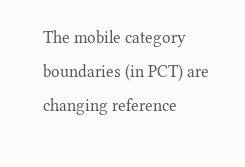The mobile category boundaries (in PCT) are changing reference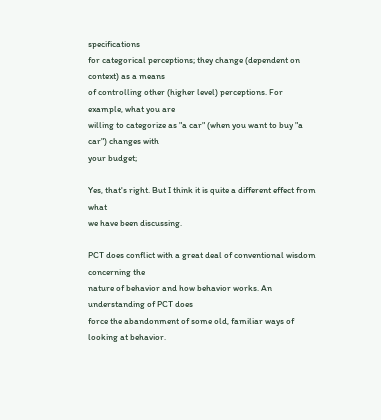specifications
for categorical perceptions; they change (dependent on context) as a means
of controlling other (higher level) perceptions. For example, what you are
willing to categorize as "a car" (when you want to buy "a car") changes with
your budget;

Yes, that's right. But I think it is quite a different effect from what
we have been discussing.

PCT does conflict with a great deal of conventional wisdom concerning the
nature of behavior and how behavior works. An understanding of PCT does
force the abandonment of some old, familiar ways of looking at behavior.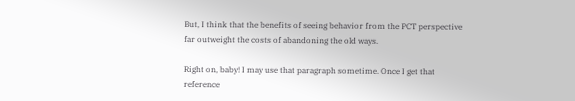But, I think that the benefits of seeing behavior from the PCT perspective
far outweight the costs of abandoning the old ways.

Right on, baby! I may use that paragraph sometime. Once I get that
reference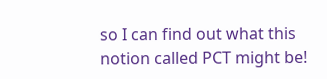so I can find out what this notion called PCT might be!